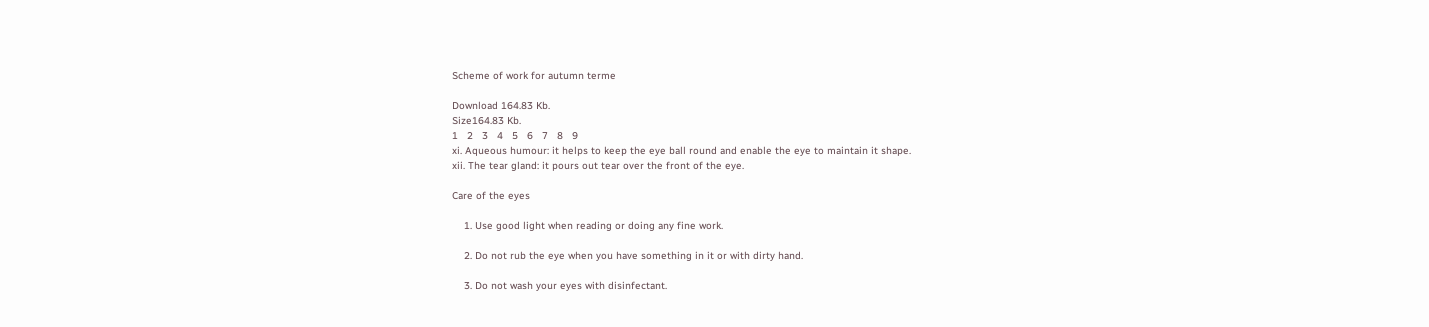Scheme of work for autumn terme

Download 164.83 Kb.
Size164.83 Kb.
1   2   3   4   5   6   7   8   9
xi. Aqueous humour: it helps to keep the eye ball round and enable the eye to maintain it shape.
xii. The tear gland: it pours out tear over the front of the eye.

Care of the eyes

    1. Use good light when reading or doing any fine work.

    2. Do not rub the eye when you have something in it or with dirty hand.

    3. Do not wash your eyes with disinfectant.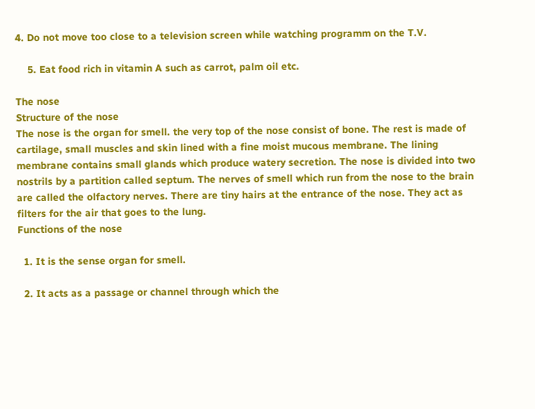4. Do not move too close to a television screen while watching programm on the T.V.

    5. Eat food rich in vitamin A such as carrot, palm oil etc.

The nose
Structure of the nose
The nose is the organ for smell. the very top of the nose consist of bone. The rest is made of cartilage, small muscles and skin lined with a fine moist mucous membrane. The lining membrane contains small glands which produce watery secretion. The nose is divided into two nostrils by a partition called septum. The nerves of smell which run from the nose to the brain are called the olfactory nerves. There are tiny hairs at the entrance of the nose. They act as filters for the air that goes to the lung.
Functions of the nose

  1. It is the sense organ for smell.

  2. It acts as a passage or channel through which the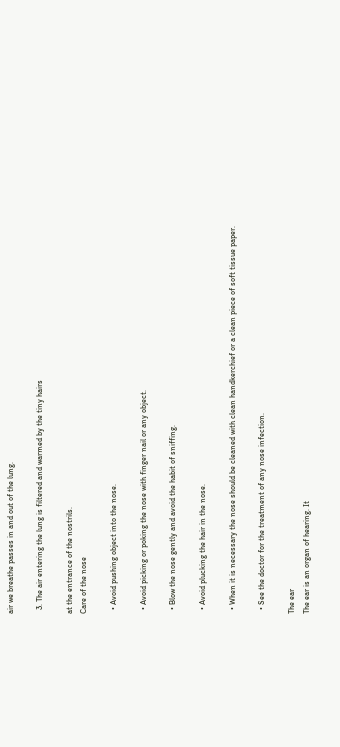air we breathe passes in and out of the lung.

  3. The air entering the lung is filtered and warmed by the tiny hairs

at the entrance of the nostrils.
Care of the nose

  • Avoid pushing object into the nose.

  • Avoid picking or poking the nose with finger nail or any object.

  • Blow the nose gently and avoid the habit of sniffing.

  • Avoid plucking the hair in the nose.

  • When it is necessary the nose should be cleaned with clean handkerchief or a clean piece of soft tissue paper.

  • See the doctor for the treatment of any nose infection.

The ear
The ear is an organ of hearing. It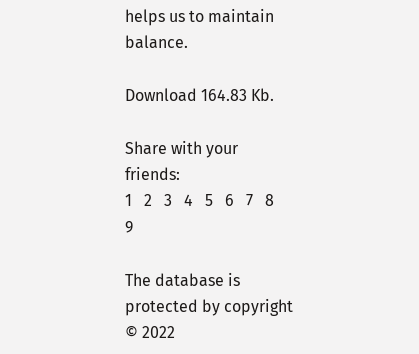helps us to maintain balance.

Download 164.83 Kb.

Share with your friends:
1   2   3   4   5   6   7   8   9

The database is protected by copyright © 2022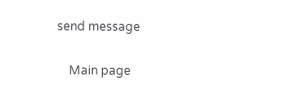send message

    Main page